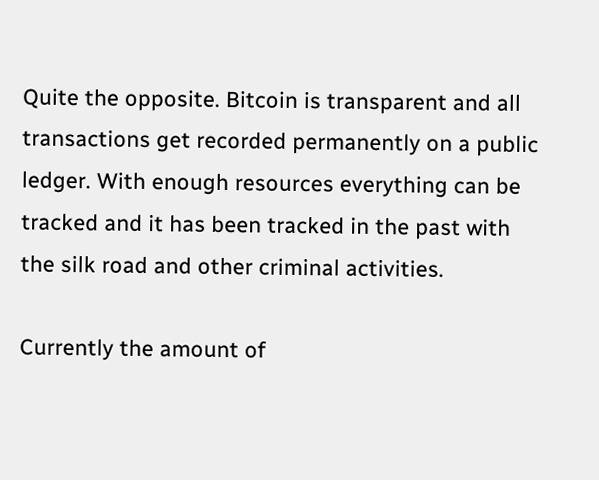Quite the opposite. Bitcoin is transparent and all transactions get recorded permanently on a public ledger. With enough resources everything can be tracked and it has been tracked in the past with the silk road and other criminal activities.

Currently the amount of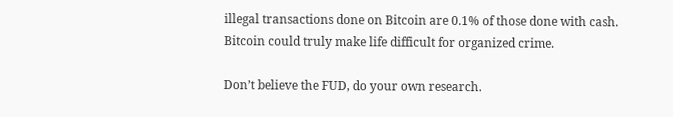illegal transactions done on Bitcoin are 0.1% of those done with cash. Bitcoin could truly make life difficult for organized crime.

Don’t believe the FUD, do your own research.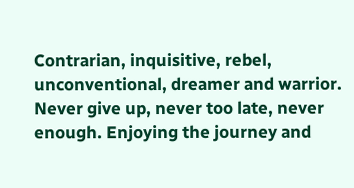Contrarian, inquisitive, rebel, unconventional, dreamer and warrior. Never give up, never too late, never enough. Enjoying the journey and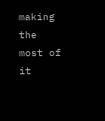making the most of it